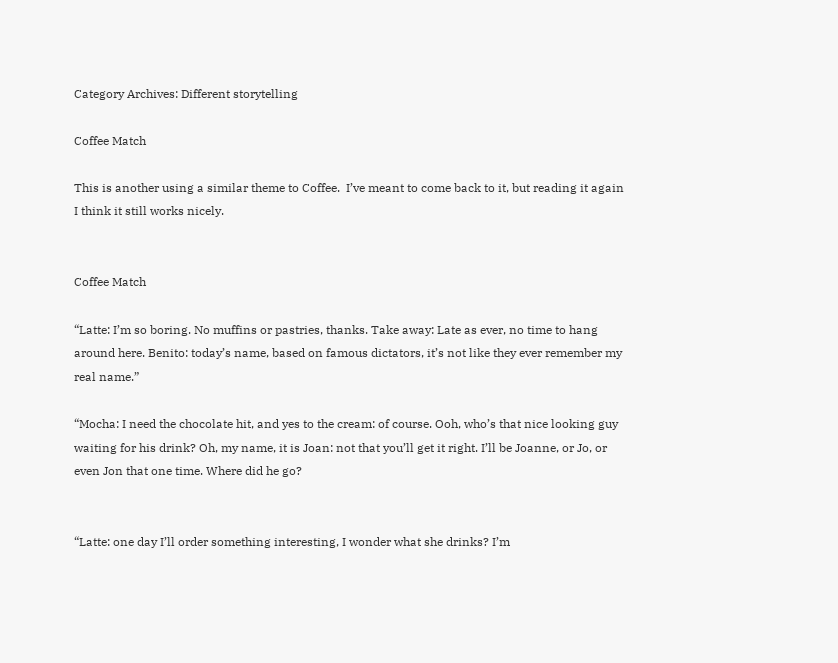Category Archives: Different storytelling

Coffee Match

This is another using a similar theme to Coffee.  I’ve meant to come back to it, but reading it again I think it still works nicely.


Coffee Match

“Latte: I’m so boring. No muffins or pastries, thanks. Take away: Late as ever, no time to hang around here. Benito: today’s name, based on famous dictators, it’s not like they ever remember my real name.”

“Mocha: I need the chocolate hit, and yes to the cream: of course. Ooh, who’s that nice looking guy waiting for his drink? Oh, my name, it is Joan: not that you’ll get it right. I’ll be Joanne, or Jo, or even Jon that one time. Where did he go?


“Latte: one day I’ll order something interesting, I wonder what she drinks? I’m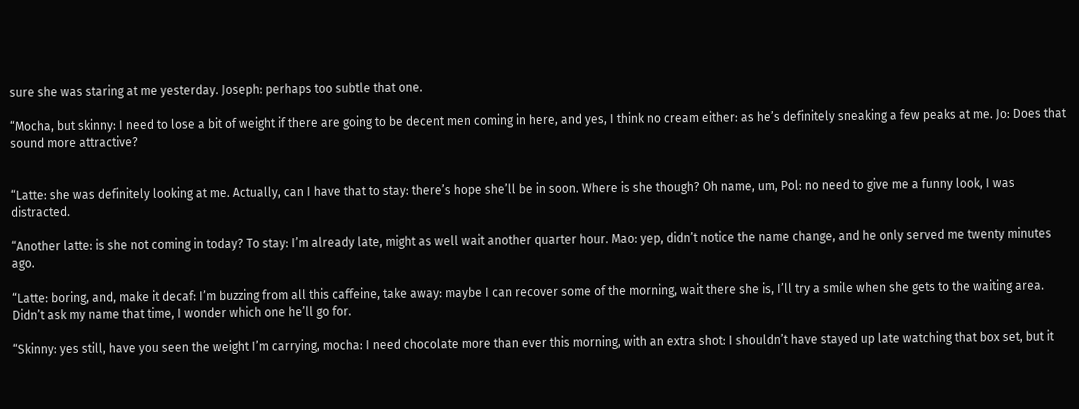sure she was staring at me yesterday. Joseph: perhaps too subtle that one.

“Mocha, but skinny: I need to lose a bit of weight if there are going to be decent men coming in here, and yes, I think no cream either: as he’s definitely sneaking a few peaks at me. Jo: Does that sound more attractive?


“Latte: she was definitely looking at me. Actually, can I have that to stay: there’s hope she’ll be in soon. Where is she though? Oh name, um, Pol: no need to give me a funny look, I was distracted.

“Another latte: is she not coming in today? To stay: I’m already late, might as well wait another quarter hour. Mao: yep, didn’t notice the name change, and he only served me twenty minutes ago.

“Latte: boring, and, make it decaf: I’m buzzing from all this caffeine, take away: maybe I can recover some of the morning, wait there she is, I’ll try a smile when she gets to the waiting area. Didn’t ask my name that time, I wonder which one he’ll go for.

“Skinny: yes still, have you seen the weight I’m carrying, mocha: I need chocolate more than ever this morning, with an extra shot: I shouldn’t have stayed up late watching that box set, but it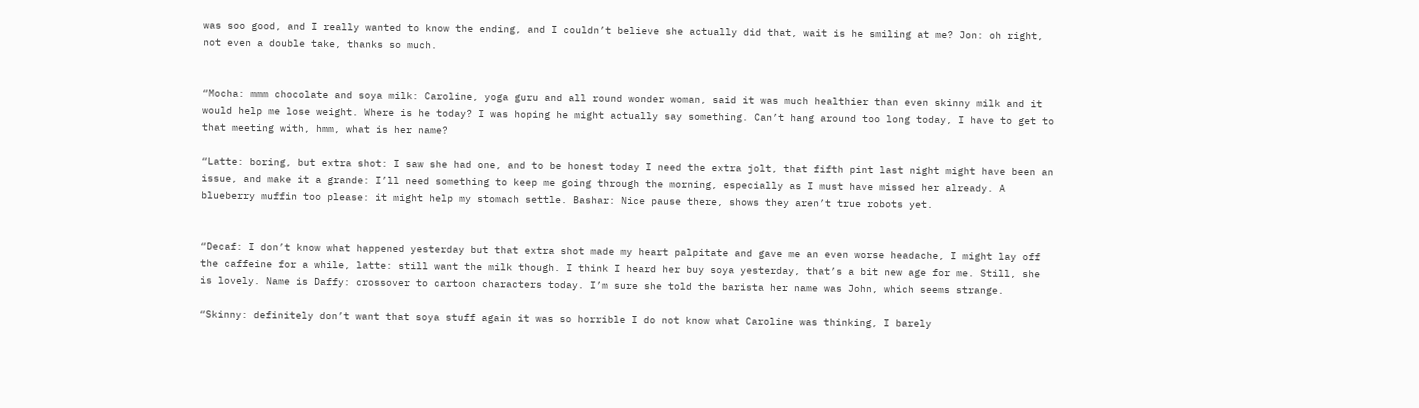was soo good, and I really wanted to know the ending, and I couldn’t believe she actually did that, wait is he smiling at me? Jon: oh right, not even a double take, thanks so much.


“Mocha: mmm chocolate and soya milk: Caroline, yoga guru and all round wonder woman, said it was much healthier than even skinny milk and it would help me lose weight. Where is he today? I was hoping he might actually say something. Can’t hang around too long today, I have to get to that meeting with, hmm, what is her name?

“Latte: boring, but extra shot: I saw she had one, and to be honest today I need the extra jolt, that fifth pint last night might have been an issue, and make it a grande: I’ll need something to keep me going through the morning, especially as I must have missed her already. A blueberry muffin too please: it might help my stomach settle. Bashar: Nice pause there, shows they aren’t true robots yet.


“Decaf: I don’t know what happened yesterday but that extra shot made my heart palpitate and gave me an even worse headache, I might lay off the caffeine for a while, latte: still want the milk though. I think I heard her buy soya yesterday, that’s a bit new age for me. Still, she is lovely. Name is Daffy: crossover to cartoon characters today. I’m sure she told the barista her name was John, which seems strange.

“Skinny: definitely don’t want that soya stuff again it was so horrible I do not know what Caroline was thinking, I barely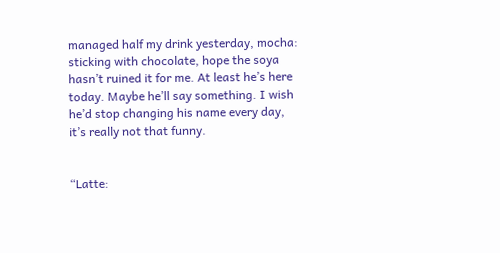managed half my drink yesterday, mocha: sticking with chocolate, hope the soya hasn’t ruined it for me. At least he’s here today. Maybe he’ll say something. I wish he’d stop changing his name every day, it’s really not that funny.


“Latte: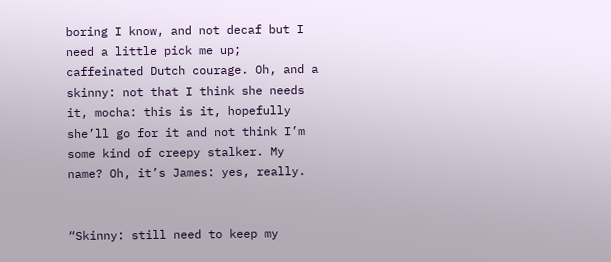boring I know, and not decaf but I need a little pick me up; caffeinated Dutch courage. Oh, and a skinny: not that I think she needs it, mocha: this is it, hopefully she’ll go for it and not think I’m some kind of creepy stalker. My name? Oh, it’s James: yes, really.


“Skinny: still need to keep my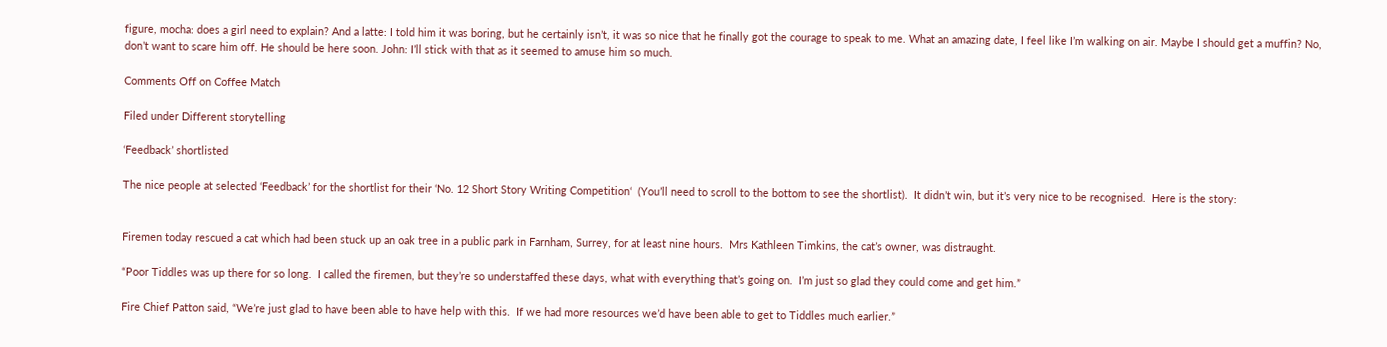figure, mocha: does a girl need to explain? And a latte: I told him it was boring, but he certainly isn’t, it was so nice that he finally got the courage to speak to me. What an amazing date, I feel like I’m walking on air. Maybe I should get a muffin? No, don’t want to scare him off. He should be here soon. John: I’ll stick with that as it seemed to amuse him so much.

Comments Off on Coffee Match

Filed under Different storytelling

‘Feedback’ shortlisted

The nice people at selected ‘Feedback’ for the shortlist for their ‘No. 12 Short Story Writing Competition‘  (You’ll need to scroll to the bottom to see the shortlist).  It didn’t win, but it’s very nice to be recognised.  Here is the story:


Firemen today rescued a cat which had been stuck up an oak tree in a public park in Farnham, Surrey, for at least nine hours.  Mrs Kathleen Timkins, the cat’s owner, was distraught.

“Poor Tiddles was up there for so long.  I called the firemen, but they’re so understaffed these days, what with everything that’s going on.  I’m just so glad they could come and get him.”

Fire Chief Patton said, “We’re just glad to have been able to have help with this.  If we had more resources we’d have been able to get to Tiddles much earlier.”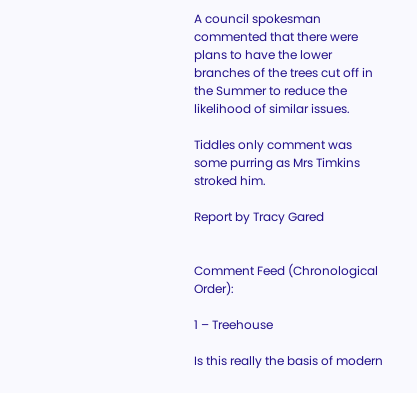A council spokesman commented that there were plans to have the lower branches of the trees cut off in the Summer to reduce the likelihood of similar issues.

Tiddles only comment was some purring as Mrs Timkins stroked him.

Report by Tracy Gared


Comment Feed (Chronological Order):

1 – Treehouse

Is this really the basis of modern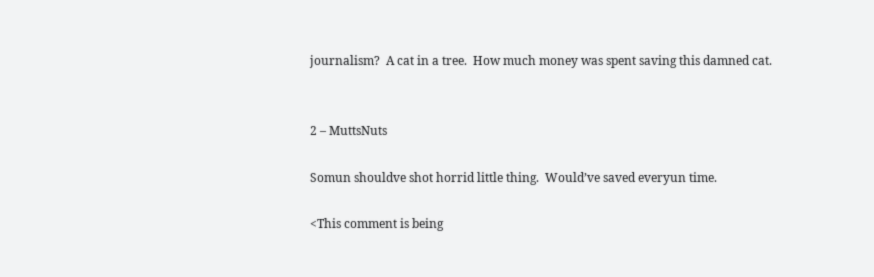journalism?  A cat in a tree.  How much money was spent saving this damned cat.


2 – MuttsNuts

Somun shouldve shot horrid little thing.  Would’ve saved everyun time.

<This comment is being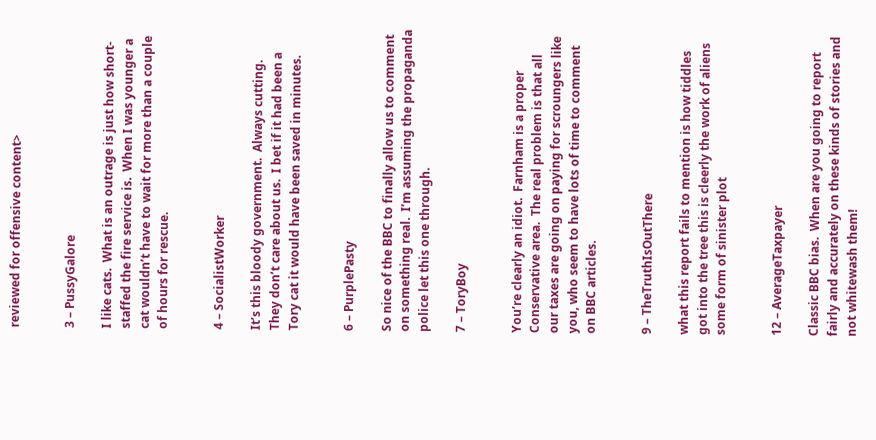reviewed for offensive content>


3 – PussyGalore

I like cats.  What is an outrage is just how short-staffed the fire service is.  When I was younger a cat wouldn’t have to wait for more than a couple of hours for rescue.


4 – SocialistWorker

It’s this bloody government.  Always cutting.  They don’t care about us.  I bet if it had been a Tory cat it would have been saved in minutes.


6 – PurplePasty

So nice of the BBC to finally allow us to comment on something real.  I’m assuming the propaganda police let this one through.

7 – ToryBoy


You’re clearly an idiot.  Farnham is a proper Conservative area.  The real problem is that all our taxes are going on paying for scroungers like you, who seem to have lots of time to comment on BBC articles.


9 – TheTruthIsOutThere

what this report fails to mention is how tiddles got into the tree this is cleerly the work of aliens some form of sinister plot


12 – AverageTaxpayer

Classic BBC bias.  When are you going to report fairly and accurately on these kinds of stories and not whitewash them!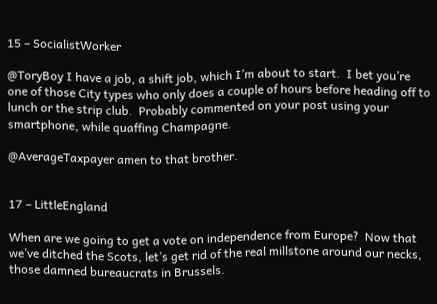15 – SocialistWorker

@ToryBoy I have a job, a shift job, which I’m about to start.  I bet you’re one of those City types who only does a couple of hours before heading off to lunch or the strip club.  Probably commented on your post using your smartphone, while quaffing Champagne.

@AverageTaxpayer amen to that brother.


17 – LittleEngland

When are we going to get a vote on independence from Europe?  Now that we’ve ditched the Scots, let’s get rid of the real millstone around our necks, those damned bureaucrats in Brussels.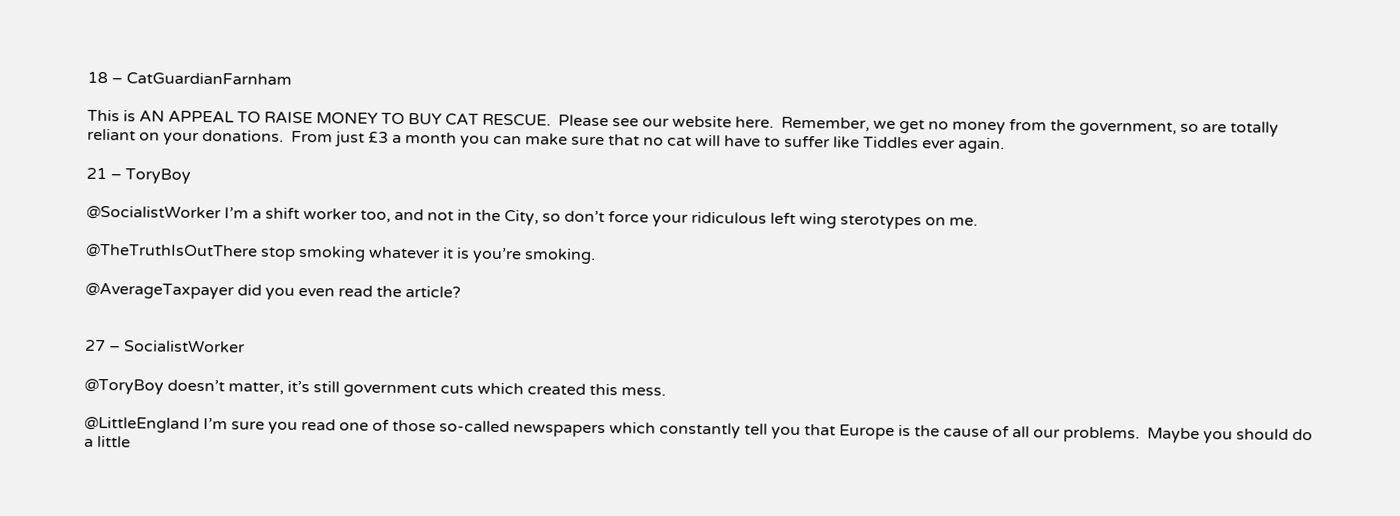18 – CatGuardianFarnham

This is AN APPEAL TO RAISE MONEY TO BUY CAT RESCUE.  Please see our website here.  Remember, we get no money from the government, so are totally reliant on your donations.  From just £3 a month you can make sure that no cat will have to suffer like Tiddles ever again.

21 – ToryBoy

@SocialistWorker I’m a shift worker too, and not in the City, so don’t force your ridiculous left wing sterotypes on me.

@TheTruthIsOutThere stop smoking whatever it is you’re smoking.

@AverageTaxpayer did you even read the article?


27 – SocialistWorker

@ToryBoy doesn’t matter, it’s still government cuts which created this mess.

@LittleEngland I’m sure you read one of those so-called newspapers which constantly tell you that Europe is the cause of all our problems.  Maybe you should do a little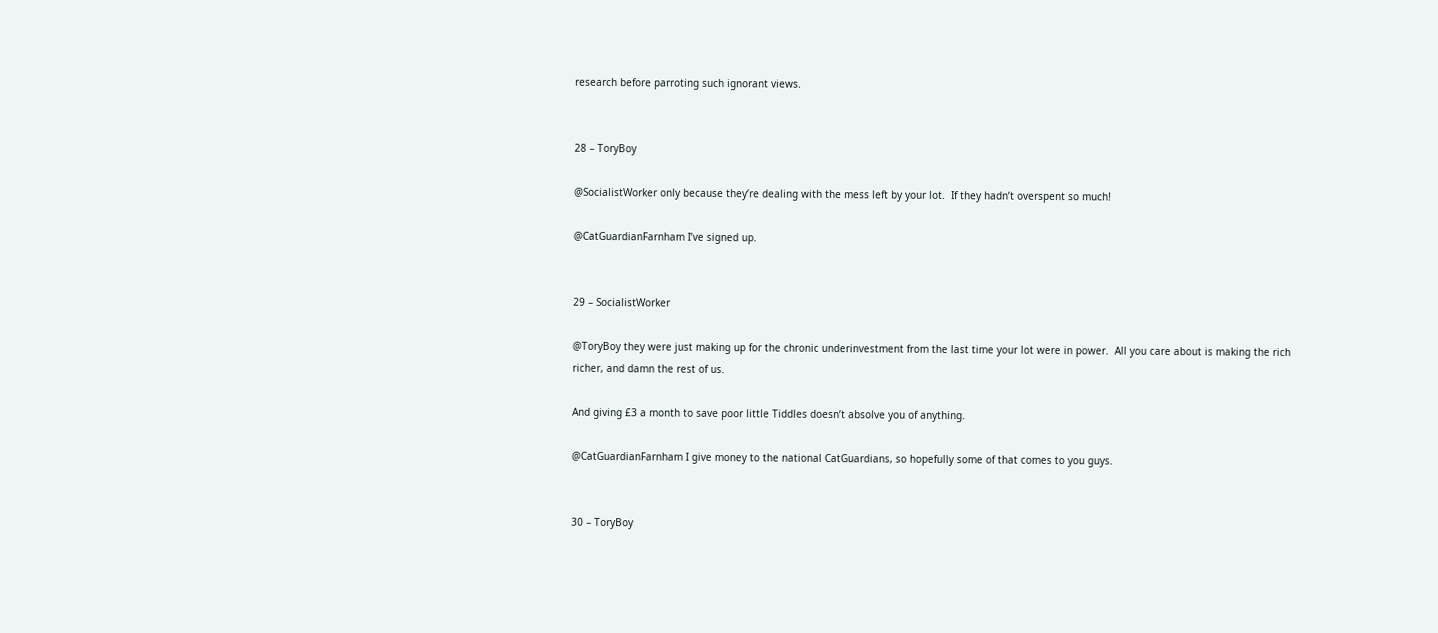research before parroting such ignorant views.


28 – ToryBoy

@SocialistWorker only because they’re dealing with the mess left by your lot.  If they hadn’t overspent so much!

@CatGuardianFarnham I’ve signed up.


29 – SocialistWorker

@ToryBoy they were just making up for the chronic underinvestment from the last time your lot were in power.  All you care about is making the rich richer, and damn the rest of us.

And giving £3 a month to save poor little Tiddles doesn’t absolve you of anything.

@CatGuardianFarnham I give money to the national CatGuardians, so hopefully some of that comes to you guys.


30 – ToryBoy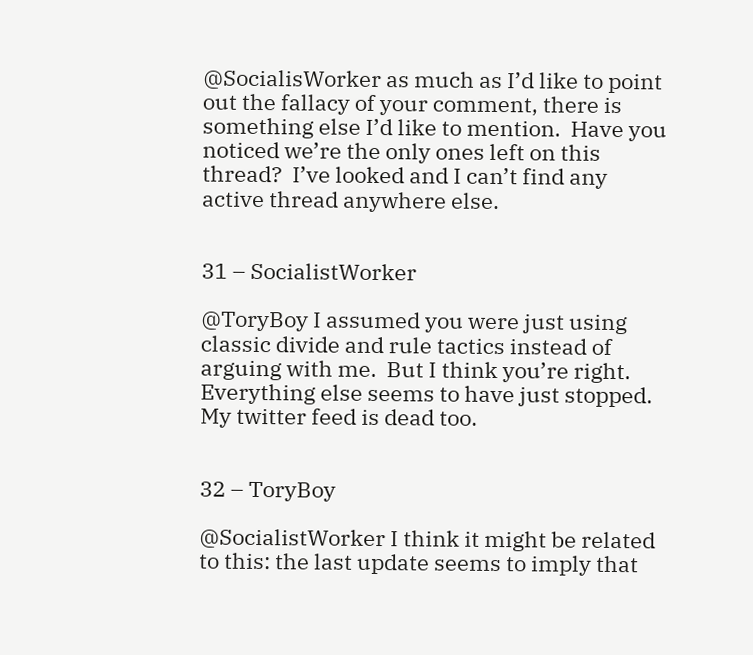@SocialisWorker as much as I’d like to point out the fallacy of your comment, there is something else I’d like to mention.  Have you noticed we’re the only ones left on this thread?  I’ve looked and I can’t find any active thread anywhere else.


31 – SocialistWorker

@ToryBoy I assumed you were just using classic divide and rule tactics instead of arguing with me.  But I think you’re right.  Everything else seems to have just stopped.  My twitter feed is dead too.


32 – ToryBoy

@SocialistWorker I think it might be related to this: the last update seems to imply that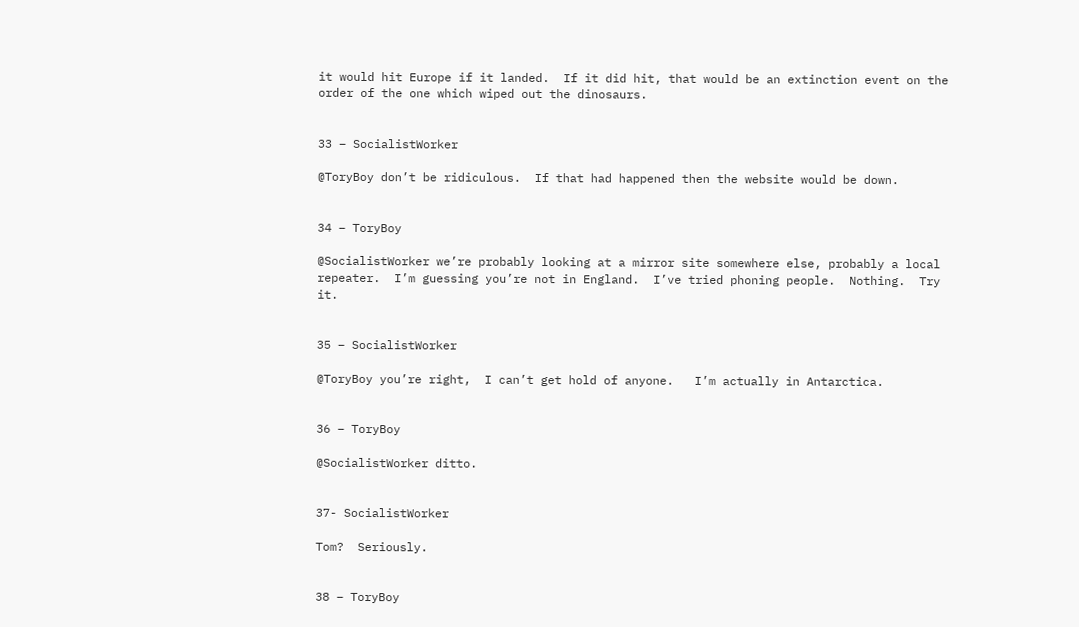it would hit Europe if it landed.  If it did hit, that would be an extinction event on the order of the one which wiped out the dinosaurs.


33 – SocialistWorker

@ToryBoy don’t be ridiculous.  If that had happened then the website would be down.


34 – ToryBoy

@SocialistWorker we’re probably looking at a mirror site somewhere else, probably a local repeater.  I’m guessing you’re not in England.  I’ve tried phoning people.  Nothing.  Try it.


35 – SocialistWorker

@ToryBoy you’re right,  I can’t get hold of anyone.   I’m actually in Antarctica.


36 – ToryBoy

@SocialistWorker ditto.


37- SocialistWorker

Tom?  Seriously.


38 – ToryBoy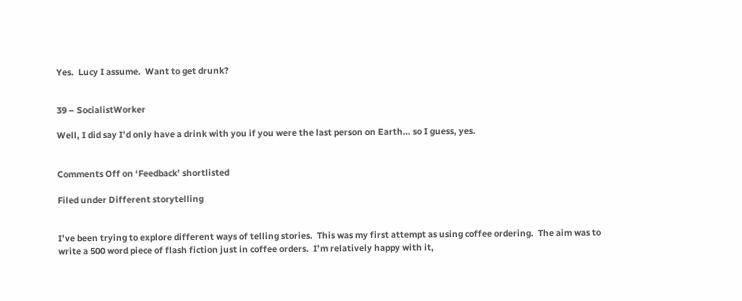Yes.  Lucy I assume.  Want to get drunk?


39 – SocialistWorker

Well, I did say I’d only have a drink with you if you were the last person on Earth… so I guess, yes.


Comments Off on ‘Feedback’ shortlisted

Filed under Different storytelling


I’ve been trying to explore different ways of telling stories.  This was my first attempt as using coffee ordering.  The aim was to write a 500 word piece of flash fiction just in coffee orders.  I’m relatively happy with it,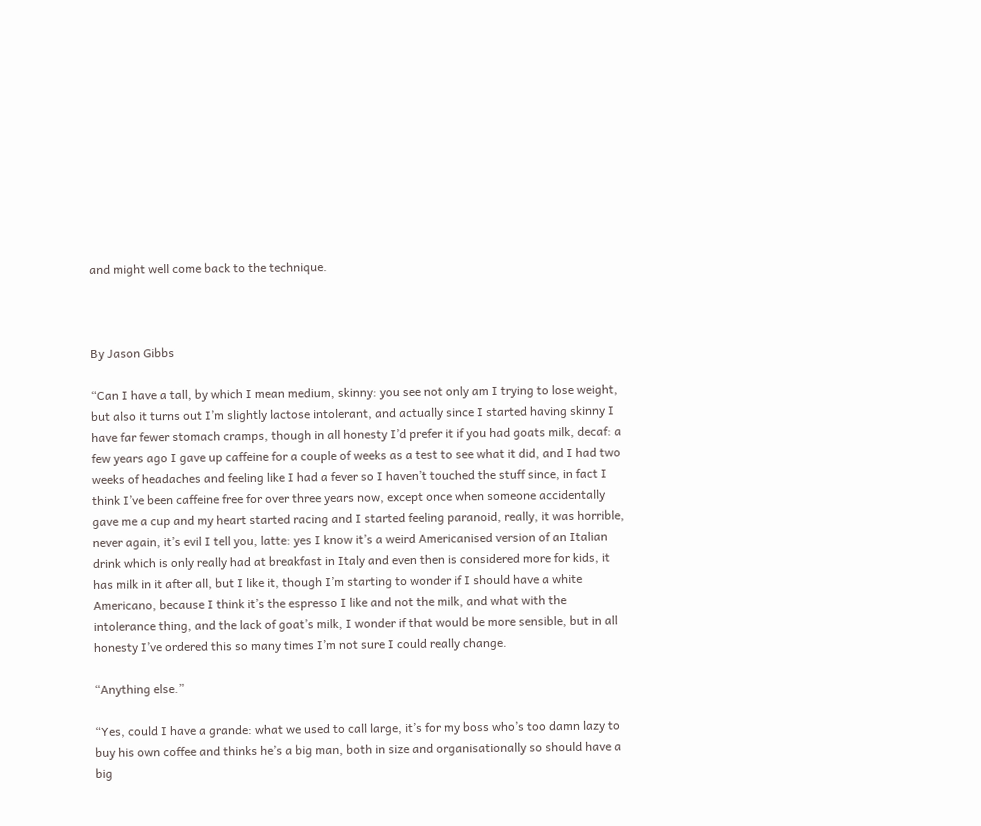and might well come back to the technique.



By Jason Gibbs

“Can I have a tall, by which I mean medium, skinny: you see not only am I trying to lose weight, but also it turns out I’m slightly lactose intolerant, and actually since I started having skinny I have far fewer stomach cramps, though in all honesty I’d prefer it if you had goats milk, decaf: a few years ago I gave up caffeine for a couple of weeks as a test to see what it did, and I had two weeks of headaches and feeling like I had a fever so I haven’t touched the stuff since, in fact I think I’ve been caffeine free for over three years now, except once when someone accidentally gave me a cup and my heart started racing and I started feeling paranoid, really, it was horrible, never again, it’s evil I tell you, latte: yes I know it’s a weird Americanised version of an Italian drink which is only really had at breakfast in Italy and even then is considered more for kids, it has milk in it after all, but I like it, though I’m starting to wonder if I should have a white Americano, because I think it’s the espresso I like and not the milk, and what with the intolerance thing, and the lack of goat’s milk, I wonder if that would be more sensible, but in all honesty I’ve ordered this so many times I’m not sure I could really change.

“Anything else.”

“Yes, could I have a grande: what we used to call large, it’s for my boss who’s too damn lazy to buy his own coffee and thinks he’s a big man, both in size and organisationally so should have a big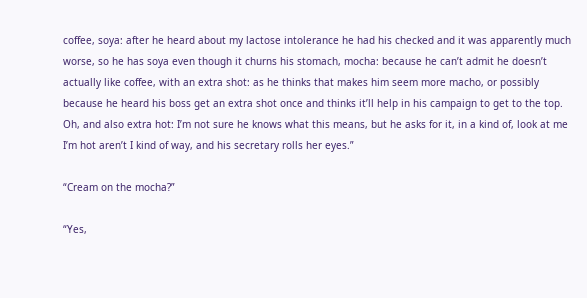coffee, soya: after he heard about my lactose intolerance he had his checked and it was apparently much worse, so he has soya even though it churns his stomach, mocha: because he can’t admit he doesn’t actually like coffee, with an extra shot: as he thinks that makes him seem more macho, or possibly because he heard his boss get an extra shot once and thinks it’ll help in his campaign to get to the top.  Oh, and also extra hot: I’m not sure he knows what this means, but he asks for it, in a kind of, look at me I’m hot aren’t I kind of way, and his secretary rolls her eyes.”

“Cream on the mocha?”

“Yes,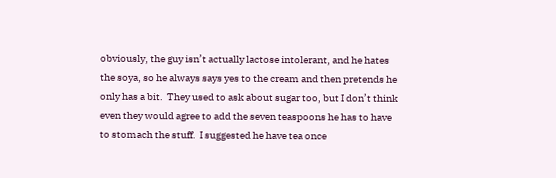obviously, the guy isn’t actually lactose intolerant, and he hates the soya, so he always says yes to the cream and then pretends he only has a bit.  They used to ask about sugar too, but I don’t think even they would agree to add the seven teaspoons he has to have to stomach the stuff.  I suggested he have tea once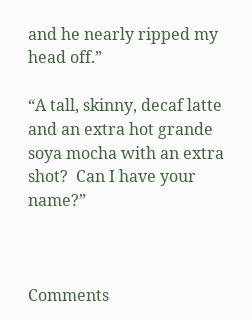and he nearly ripped my head off.”

“A tall, skinny, decaf latte and an extra hot grande soya mocha with an extra shot?  Can I have your name?”



Comments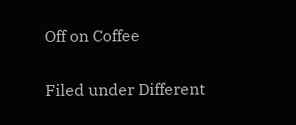Off on Coffee

Filed under Different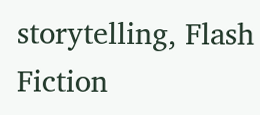storytelling, Flash Fiction